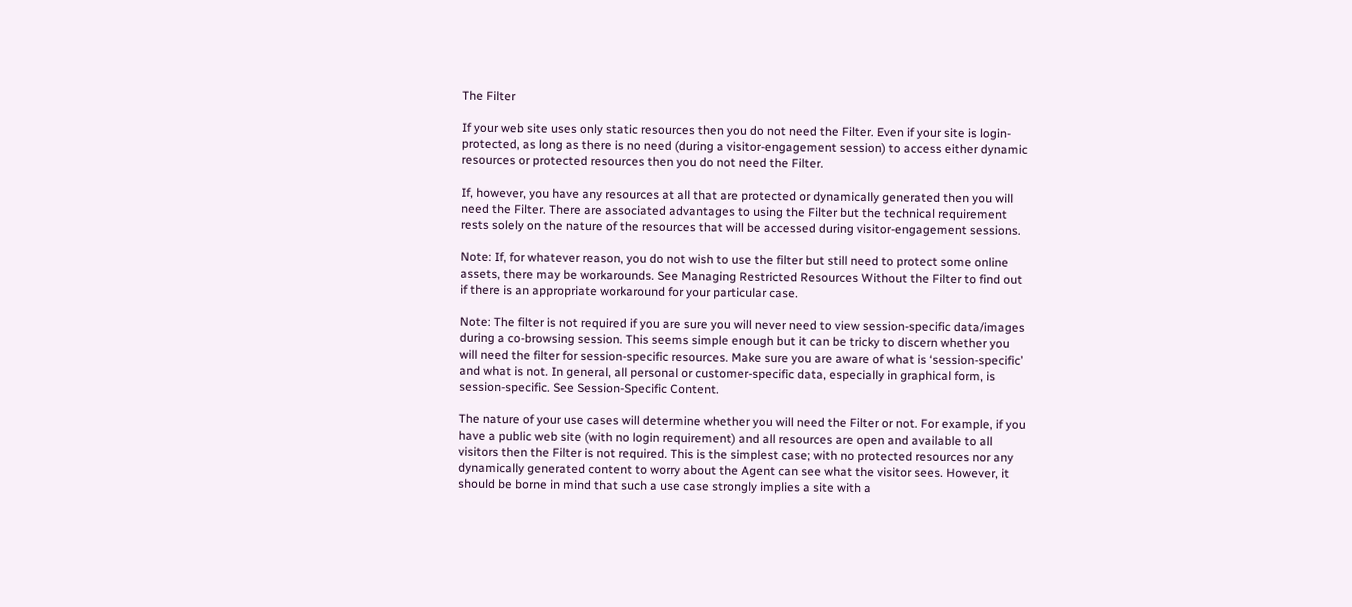The Filter

If your web site uses only static resources then you do not need the Filter. Even if your site is login-protected, as long as there is no need (during a visitor-engagement session) to access either dynamic resources or protected resources then you do not need the Filter.

If, however, you have any resources at all that are protected or dynamically generated then you will need the Filter. There are associated advantages to using the Filter but the technical requirement rests solely on the nature of the resources that will be accessed during visitor-engagement sessions.

Note: If, for whatever reason, you do not wish to use the filter but still need to protect some online assets, there may be workarounds. See Managing Restricted Resources Without the Filter to find out if there is an appropriate workaround for your particular case.

Note: The filter is not required if you are sure you will never need to view session-specific data/images during a co-browsing session. This seems simple enough but it can be tricky to discern whether you will need the filter for session-specific resources. Make sure you are aware of what is ‘session-specific’ and what is not. In general, all personal or customer-specific data, especially in graphical form, is session-specific. See Session-Specific Content.

The nature of your use cases will determine whether you will need the Filter or not. For example, if you have a public web site (with no login requirement) and all resources are open and available to all visitors then the Filter is not required. This is the simplest case; with no protected resources nor any dynamically generated content to worry about the Agent can see what the visitor sees. However, it should be borne in mind that such a use case strongly implies a site with a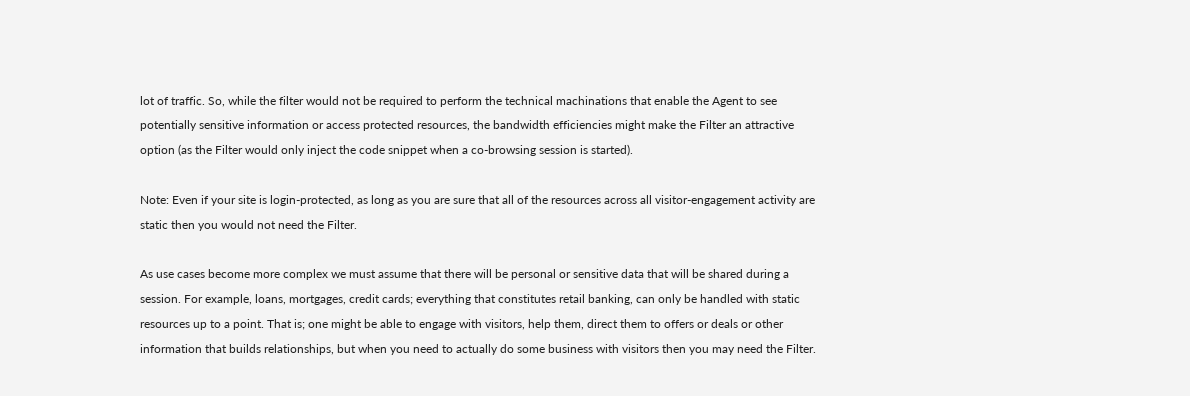lot of traffic. So, while the filter would not be required to perform the technical machinations that enable the Agent to see potentially sensitive information or access protected resources, the bandwidth efficiencies might make the Filter an attractive option (as the Filter would only inject the code snippet when a co-browsing session is started).

Note: Even if your site is login-protected, as long as you are sure that all of the resources across all visitor-engagement activity are static then you would not need the Filter.

As use cases become more complex we must assume that there will be personal or sensitive data that will be shared during a session. For example, loans, mortgages, credit cards; everything that constitutes retail banking, can only be handled with static resources up to a point. That is; one might be able to engage with visitors, help them, direct them to offers or deals or other information that builds relationships, but when you need to actually do some business with visitors then you may need the Filter.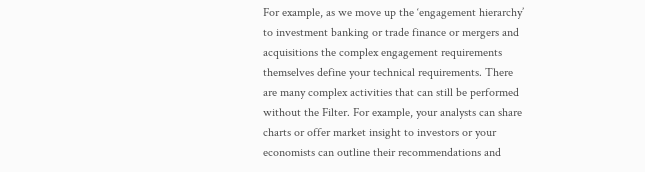For example, as we move up the ‘engagement hierarchy’ to investment banking or trade finance or mergers and acquisitions the complex engagement requirements themselves define your technical requirements. There are many complex activities that can still be performed without the Filter. For example, your analysts can share charts or offer market insight to investors or your economists can outline their recommendations and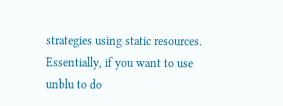strategies using static resources. Essentially, if you want to use unblu to do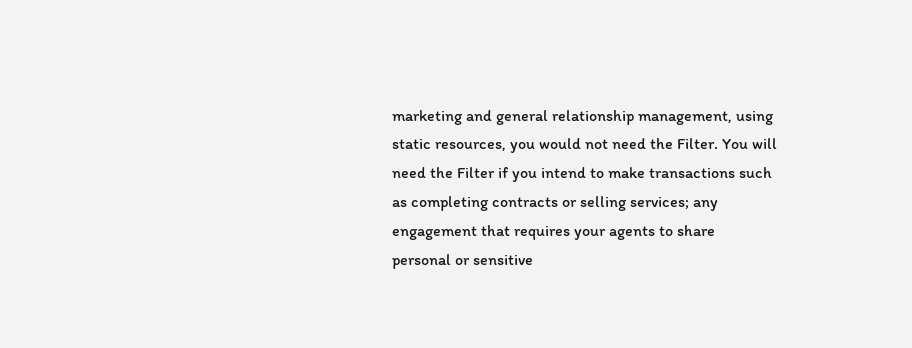marketing and general relationship management, using static resources, you would not need the Filter. You will need the Filter if you intend to make transactions such as completing contracts or selling services; any engagement that requires your agents to share personal or sensitive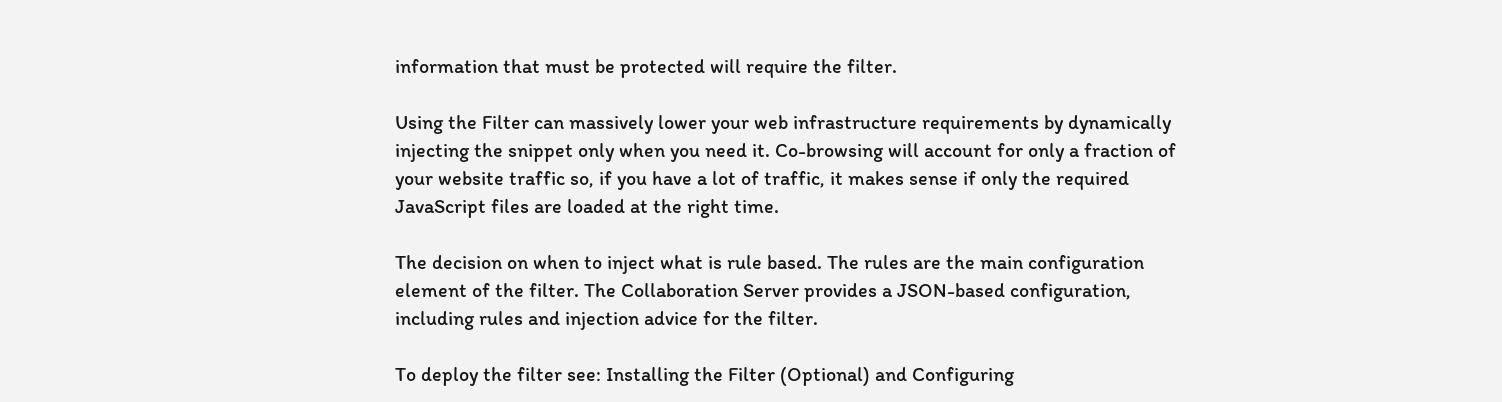information that must be protected will require the filter.

Using the Filter can massively lower your web infrastructure requirements by dynamically injecting the snippet only when you need it. Co-browsing will account for only a fraction of your website traffic so, if you have a lot of traffic, it makes sense if only the required JavaScript files are loaded at the right time.

The decision on when to inject what is rule based. The rules are the main configuration element of the filter. The Collaboration Server provides a JSON-based configuration, including rules and injection advice for the filter.

To deploy the filter see: Installing the Filter (Optional) and Configuring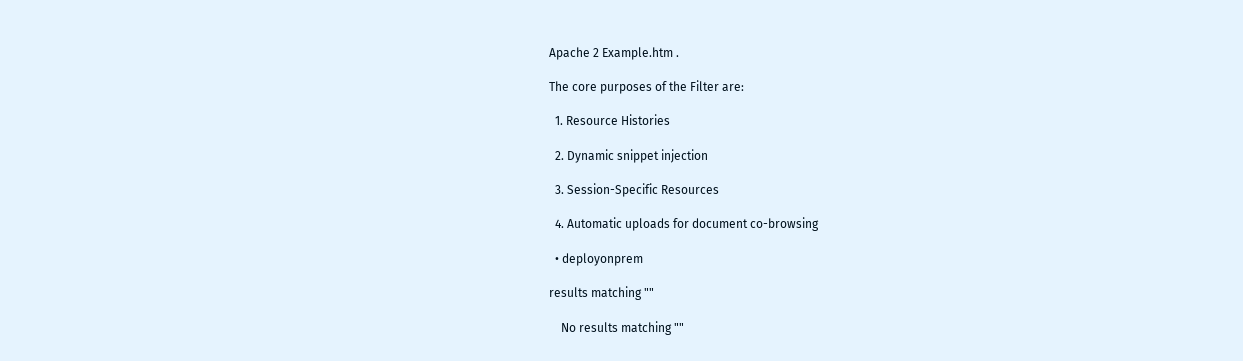Apache 2 Example.htm .

The core purposes of the Filter are:

  1. Resource Histories

  2. Dynamic snippet injection

  3. Session-Specific Resources

  4. Automatic uploads for document co-browsing

  • deployonprem

results matching ""

    No results matching ""